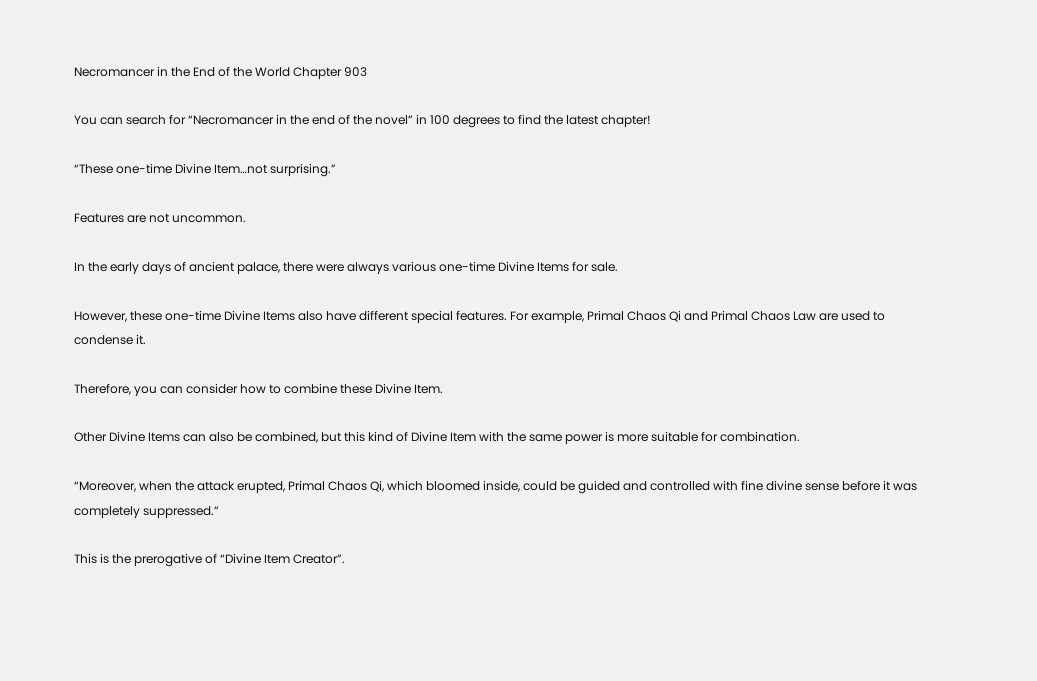Necromancer in the End of the World Chapter 903

You can search for “Necromancer in the end of the novel” in 100 degrees to find the latest chapter!

“These one-time Divine Item…not surprising.”

Features are not uncommon.

In the early days of ancient palace, there were always various one-time Divine Items for sale.

However, these one-time Divine Items also have different special features. For example, Primal Chaos Qi and Primal Chaos Law are used to condense it.

Therefore, you can consider how to combine these Divine Item.

Other Divine Items can also be combined, but this kind of Divine Item with the same power is more suitable for combination.

“Moreover, when the attack erupted, Primal Chaos Qi, which bloomed inside, could be guided and controlled with fine divine sense before it was completely suppressed.”

This is the prerogative of “Divine Item Creator”.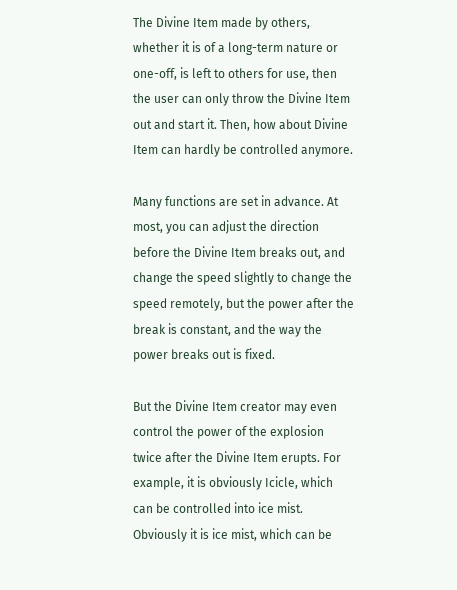The Divine Item made by others, whether it is of a long-term nature or one-off, is left to others for use, then the user can only throw the Divine Item out and start it. Then, how about Divine Item can hardly be controlled anymore.

Many functions are set in advance. At most, you can adjust the direction before the Divine Item breaks out, and change the speed slightly to change the speed remotely, but the power after the break is constant, and the way the power breaks out is fixed.

But the Divine Item creator may even control the power of the explosion twice after the Divine Item erupts. For example, it is obviously Icicle, which can be controlled into ice mist. Obviously it is ice mist, which can be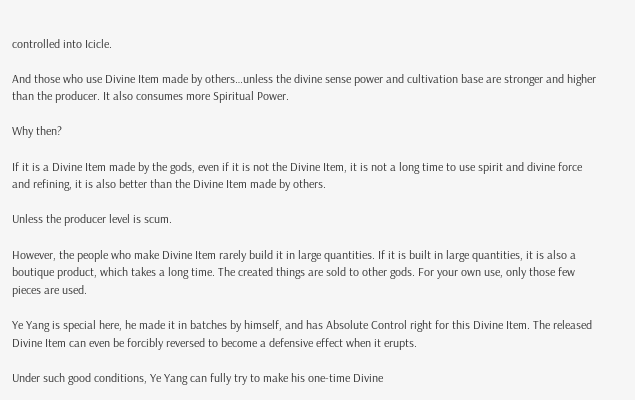controlled into Icicle.

And those who use Divine Item made by others…unless the divine sense power and cultivation base are stronger and higher than the producer. It also consumes more Spiritual Power.

Why then?

If it is a Divine Item made by the gods, even if it is not the Divine Item, it is not a long time to use spirit and divine force and refining, it is also better than the Divine Item made by others.

Unless the producer level is scum.

However, the people who make Divine Item rarely build it in large quantities. If it is built in large quantities, it is also a boutique product, which takes a long time. The created things are sold to other gods. For your own use, only those few pieces are used.

Ye Yang is special here, he made it in batches by himself, and has Absolute Control right for this Divine Item. The released Divine Item can even be forcibly reversed to become a defensive effect when it erupts.

Under such good conditions, Ye Yang can fully try to make his one-time Divine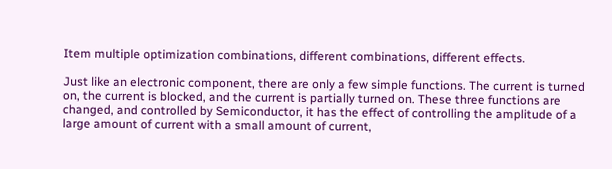Item multiple optimization combinations, different combinations, different effects.

Just like an electronic component, there are only a few simple functions. The current is turned on, the current is blocked, and the current is partially turned on. These three functions are changed, and controlled by Semiconductor, it has the effect of controlling the amplitude of a large amount of current with a small amount of current,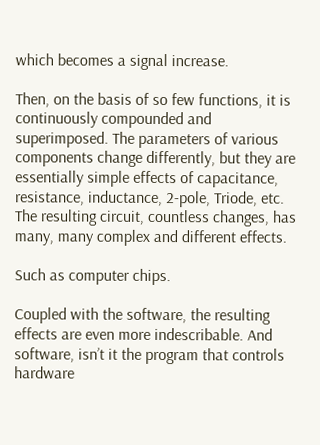which becomes a signal increase.

Then, on the basis of so few functions, it is continuously compounded and superimposed. The parameters of various components change differently, but they are essentially simple effects of capacitance, resistance, inductance, 2-pole, Triode, etc. The resulting circuit, countless changes, has many, many complex and different effects.

Such as computer chips.

Coupled with the software, the resulting effects are even more indescribable. And software, isn’t it the program that controls hardware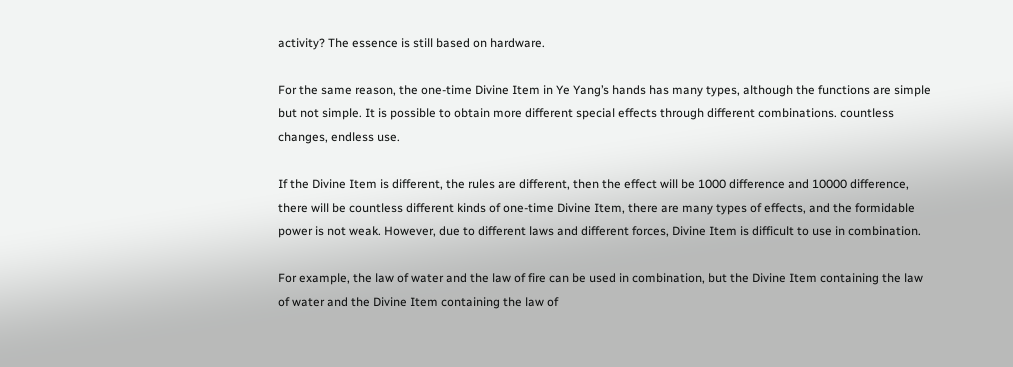activity? The essence is still based on hardware.

For the same reason, the one-time Divine Item in Ye Yang’s hands has many types, although the functions are simple but not simple. It is possible to obtain more different special effects through different combinations. countless changes, endless use.

If the Divine Item is different, the rules are different, then the effect will be 1000 difference and 10000 difference, there will be countless different kinds of one-time Divine Item, there are many types of effects, and the formidable power is not weak. However, due to different laws and different forces, Divine Item is difficult to use in combination.

For example, the law of water and the law of fire can be used in combination, but the Divine Item containing the law of water and the Divine Item containing the law of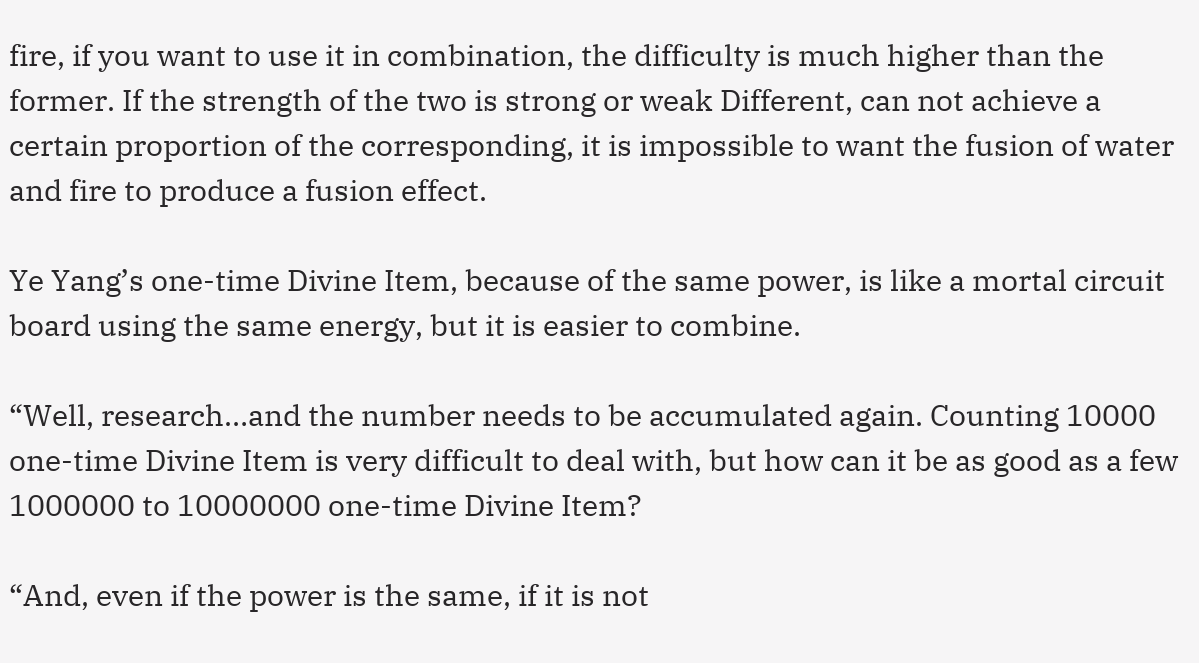fire, if you want to use it in combination, the difficulty is much higher than the former. If the strength of the two is strong or weak Different, can not achieve a certain proportion of the corresponding, it is impossible to want the fusion of water and fire to produce a fusion effect.

Ye Yang’s one-time Divine Item, because of the same power, is like a mortal circuit board using the same energy, but it is easier to combine.

“Well, research…and the number needs to be accumulated again. Counting 10000 one-time Divine Item is very difficult to deal with, but how can it be as good as a few 1000000 to 10000000 one-time Divine Item?

“And, even if the power is the same, if it is not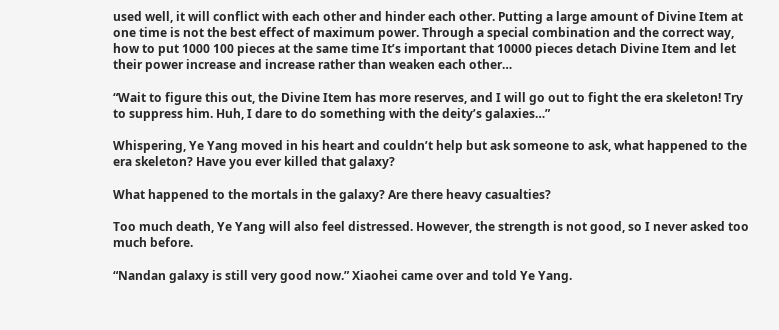used well, it will conflict with each other and hinder each other. Putting a large amount of Divine Item at one time is not the best effect of maximum power. Through a special combination and the correct way, how to put 1000 100 pieces at the same time It’s important that 10000 pieces detach Divine Item and let their power increase and increase rather than weaken each other…

“Wait to figure this out, the Divine Item has more reserves, and I will go out to fight the era skeleton! Try to suppress him. Huh, I dare to do something with the deity’s galaxies…”

Whispering, Ye Yang moved in his heart and couldn’t help but ask someone to ask, what happened to the era skeleton? Have you ever killed that galaxy?

What happened to the mortals in the galaxy? Are there heavy casualties?

Too much death, Ye Yang will also feel distressed. However, the strength is not good, so I never asked too much before.

“Nandan galaxy is still very good now.” Xiaohei came over and told Ye Yang.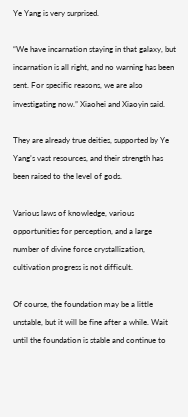Ye Yang is very surprised.

“We have incarnation staying in that galaxy, but incarnation is all right, and no warning has been sent. For specific reasons, we are also investigating now.” Xiaohei and Xiaoyin said.

They are already true deities, supported by Ye Yang’s vast resources, and their strength has been raised to the level of gods.

Various laws of knowledge, various opportunities for perception, and a large number of divine force crystallization, cultivation progress is not difficult.

Of course, the foundation may be a little unstable, but it will be fine after a while. Wait until the foundation is stable and continue to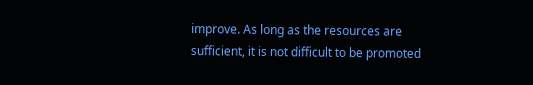improve. As long as the resources are sufficient, it is not difficult to be promoted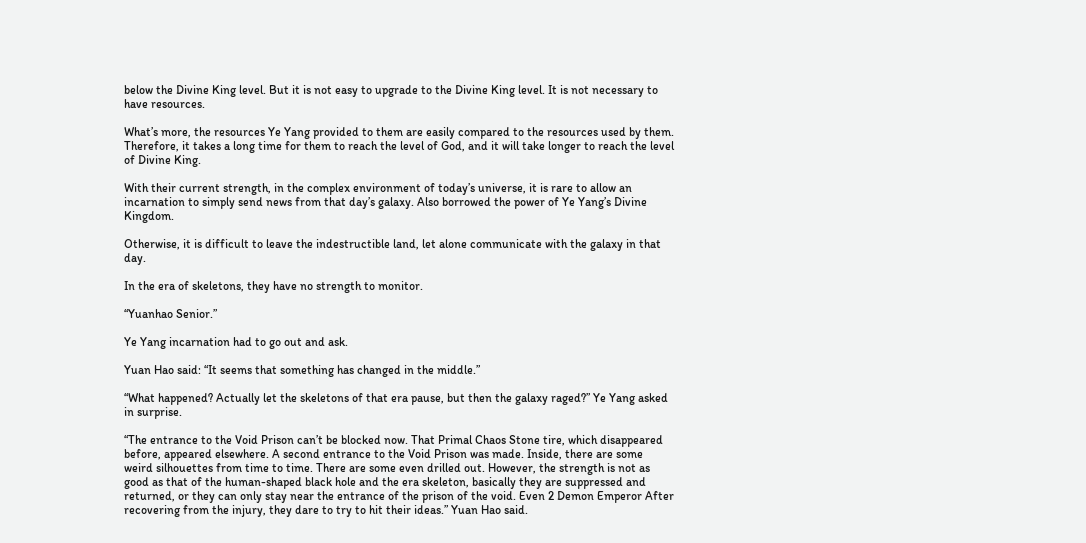below the Divine King level. But it is not easy to upgrade to the Divine King level. It is not necessary to have resources.

What’s more, the resources Ye Yang provided to them are easily compared to the resources used by them. Therefore, it takes a long time for them to reach the level of God, and it will take longer to reach the level of Divine King.

With their current strength, in the complex environment of today’s universe, it is rare to allow an incarnation to simply send news from that day’s galaxy. Also borrowed the power of Ye Yang’s Divine Kingdom.

Otherwise, it is difficult to leave the indestructible land, let alone communicate with the galaxy in that day.

In the era of skeletons, they have no strength to monitor.

“Yuanhao Senior.”

Ye Yang incarnation had to go out and ask.

Yuan Hao said: “It seems that something has changed in the middle.”

“What happened? Actually let the skeletons of that era pause, but then the galaxy raged?” Ye Yang asked in surprise.

“The entrance to the Void Prison can’t be blocked now. That Primal Chaos Stone tire, which disappeared before, appeared elsewhere. A second entrance to the Void Prison was made. Inside, there are some weird silhouettes from time to time. There are some even drilled out. However, the strength is not as good as that of the human-shaped black hole and the era skeleton, basically they are suppressed and returned, or they can only stay near the entrance of the prison of the void. Even 2 Demon Emperor After recovering from the injury, they dare to try to hit their ideas.” Yuan Hao said.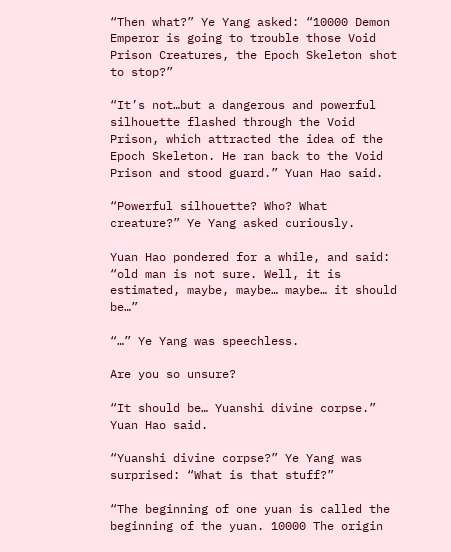“Then what?” Ye Yang asked: “10000 Demon Emperor is going to trouble those Void Prison Creatures, the Epoch Skeleton shot to stop?”

“It’s not…but a dangerous and powerful silhouette flashed through the Void Prison, which attracted the idea of the Epoch Skeleton. He ran back to the Void Prison and stood guard.” Yuan Hao said.

“Powerful silhouette? Who? What creature?” Ye Yang asked curiously.

Yuan Hao pondered for a while, and said: “old man is not sure. Well, it is estimated, maybe, maybe… maybe… it should be…”

“…” Ye Yang was speechless.

Are you so unsure?

“It should be… Yuanshi divine corpse.” Yuan Hao said.

“Yuanshi divine corpse?” Ye Yang was surprised: “What is that stuff?”

“The beginning of one yuan is called the beginning of the yuan. 10000 The origin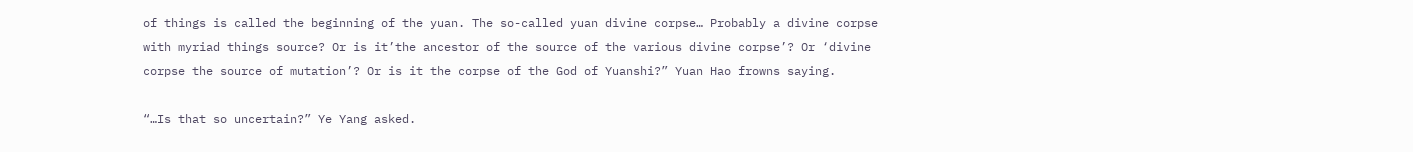of things is called the beginning of the yuan. The so-called yuan divine corpse… Probably a divine corpse with myriad things source? Or is it’the ancestor of the source of the various divine corpse’? Or ‘divine corpse the source of mutation’? Or is it the corpse of the God of Yuanshi?” Yuan Hao frowns saying.

“…Is that so uncertain?” Ye Yang asked.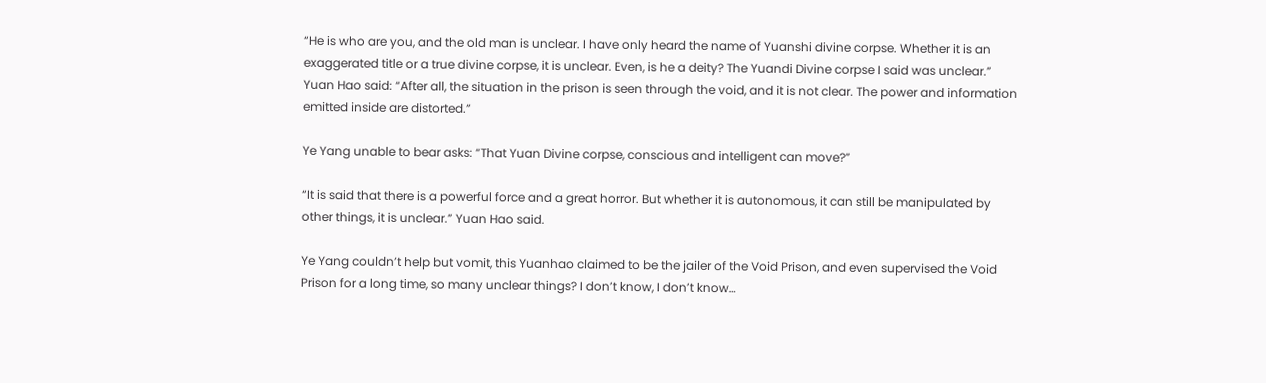“He is who are you, and the old man is unclear. I have only heard the name of Yuanshi divine corpse. Whether it is an exaggerated title or a true divine corpse, it is unclear. Even, is he a deity? The Yuandi Divine corpse I said was unclear.” Yuan Hao said: “After all, the situation in the prison is seen through the void, and it is not clear. The power and information emitted inside are distorted.”

Ye Yang unable to bear asks: “That Yuan Divine corpse, conscious and intelligent can move?”

“It is said that there is a powerful force and a great horror. But whether it is autonomous, it can still be manipulated by other things, it is unclear.” Yuan Hao said.

Ye Yang couldn’t help but vomit, this Yuanhao claimed to be the jailer of the Void Prison, and even supervised the Void Prison for a long time, so many unclear things? I don’t know, I don’t know…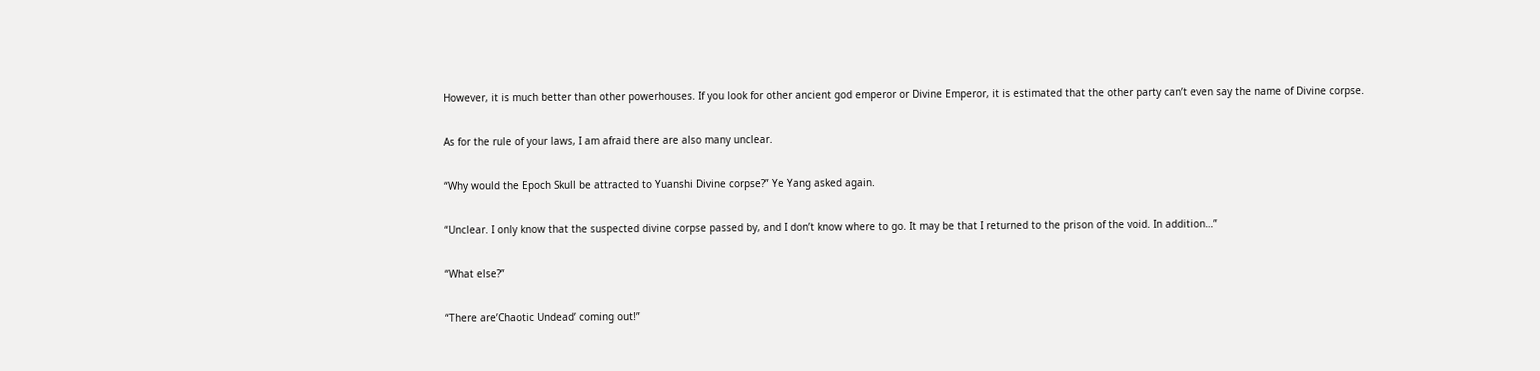However, it is much better than other powerhouses. If you look for other ancient god emperor or Divine Emperor, it is estimated that the other party can’t even say the name of Divine corpse.

As for the rule of your laws, I am afraid there are also many unclear.

“Why would the Epoch Skull be attracted to Yuanshi Divine corpse?” Ye Yang asked again.

“Unclear. I only know that the suspected divine corpse passed by, and I don’t know where to go. It may be that I returned to the prison of the void. In addition…”

“What else?”

“There are’Chaotic Undead’ coming out!”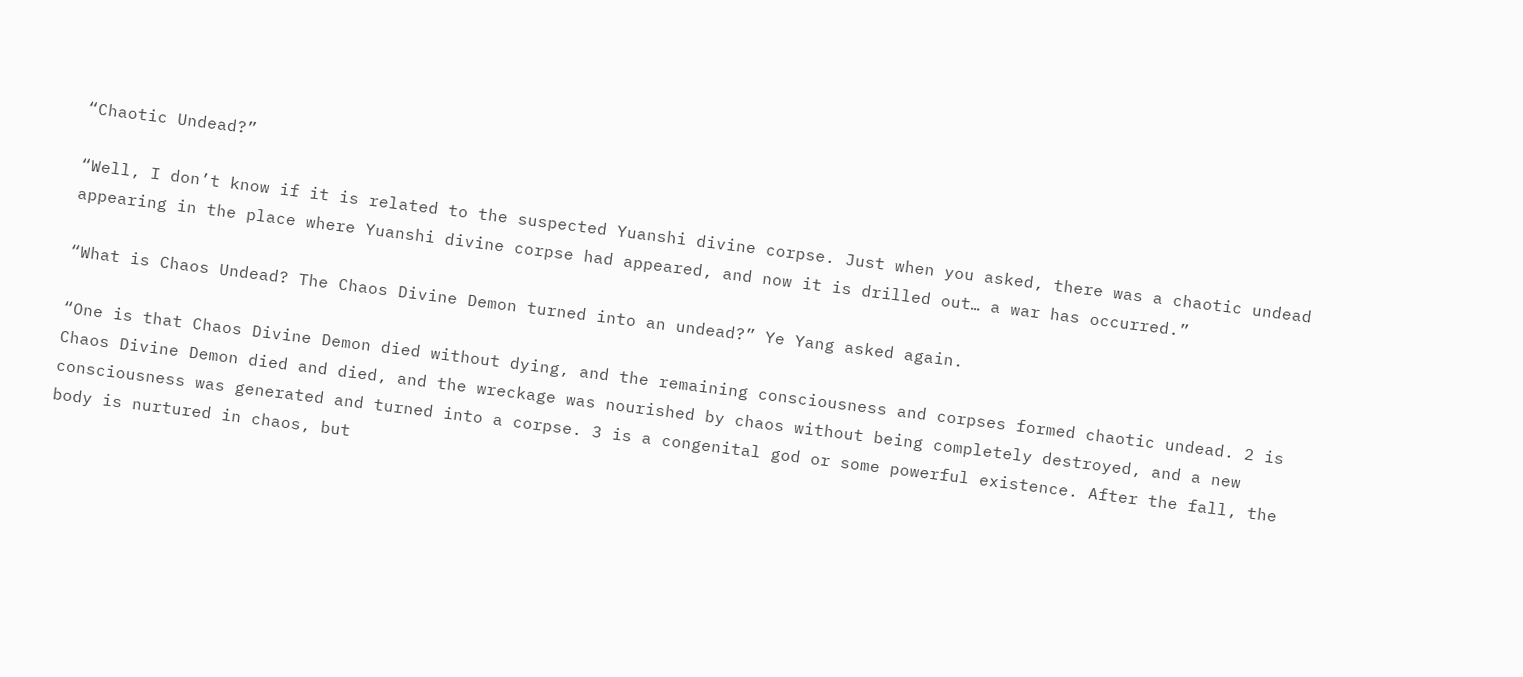“Chaotic Undead?”

“Well, I don’t know if it is related to the suspected Yuanshi divine corpse. Just when you asked, there was a chaotic undead appearing in the place where Yuanshi divine corpse had appeared, and now it is drilled out… a war has occurred.”

“What is Chaos Undead? The Chaos Divine Demon turned into an undead?” Ye Yang asked again.

“One is that Chaos Divine Demon died without dying, and the remaining consciousness and corpses formed chaotic undead. 2 is Chaos Divine Demon died and died, and the wreckage was nourished by chaos without being completely destroyed, and a new consciousness was generated and turned into a corpse. 3 is a congenital god or some powerful existence. After the fall, the body is nurtured in chaos, but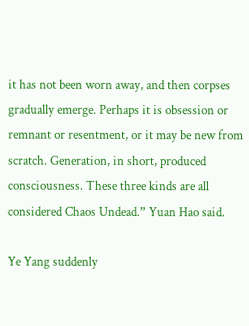it has not been worn away, and then corpses gradually emerge. Perhaps it is obsession or remnant or resentment, or it may be new from scratch. Generation, in short, produced consciousness. These three kinds are all considered Chaos Undead.” Yuan Hao said.

Ye Yang suddenly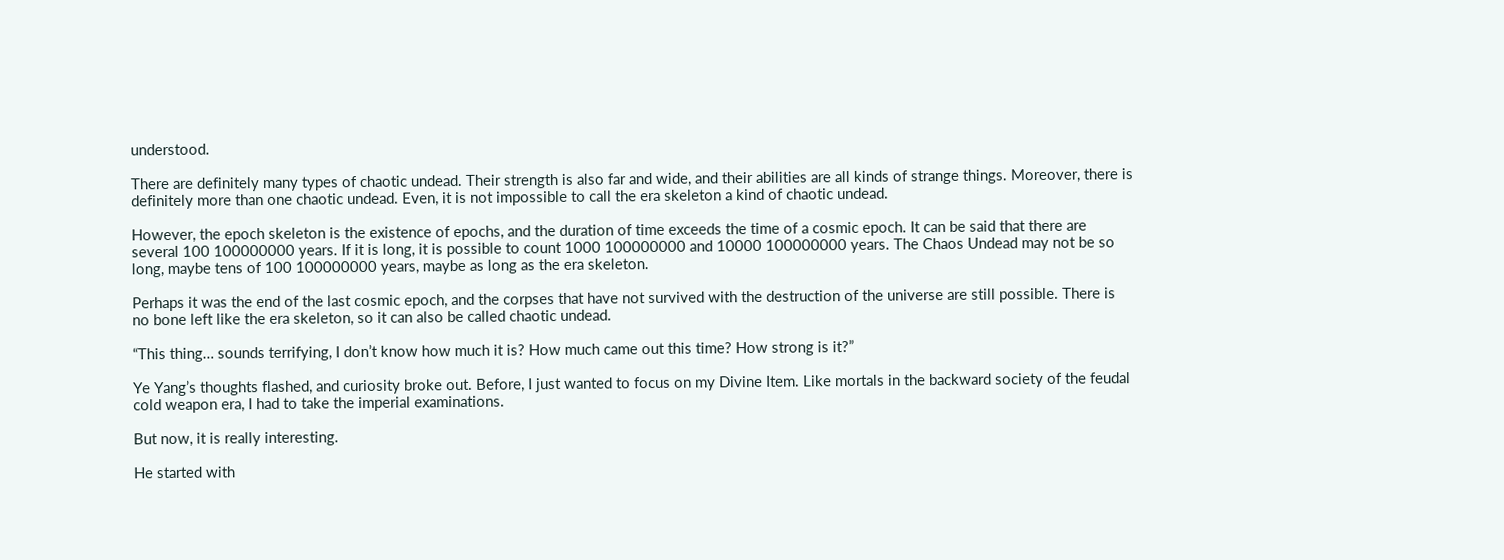understood.

There are definitely many types of chaotic undead. Their strength is also far and wide, and their abilities are all kinds of strange things. Moreover, there is definitely more than one chaotic undead. Even, it is not impossible to call the era skeleton a kind of chaotic undead.

However, the epoch skeleton is the existence of epochs, and the duration of time exceeds the time of a cosmic epoch. It can be said that there are several 100 100000000 years. If it is long, it is possible to count 1000 100000000 and 10000 100000000 years. The Chaos Undead may not be so long, maybe tens of 100 100000000 years, maybe as long as the era skeleton.

Perhaps it was the end of the last cosmic epoch, and the corpses that have not survived with the destruction of the universe are still possible. There is no bone left like the era skeleton, so it can also be called chaotic undead.

“This thing… sounds terrifying, I don’t know how much it is? How much came out this time? How strong is it?”

Ye Yang’s thoughts flashed, and curiosity broke out. Before, I just wanted to focus on my Divine Item. Like mortals in the backward society of the feudal cold weapon era, I had to take the imperial examinations.

But now, it is really interesting.

He started with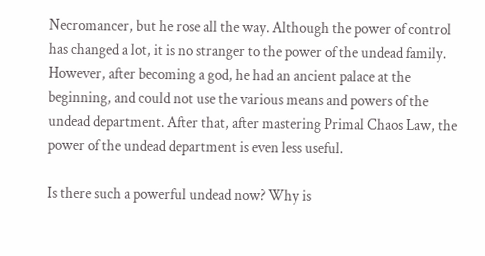Necromancer, but he rose all the way. Although the power of control has changed a lot, it is no stranger to the power of the undead family. However, after becoming a god, he had an ancient palace at the beginning, and could not use the various means and powers of the undead department. After that, after mastering Primal Chaos Law, the power of the undead department is even less useful.

Is there such a powerful undead now? Why is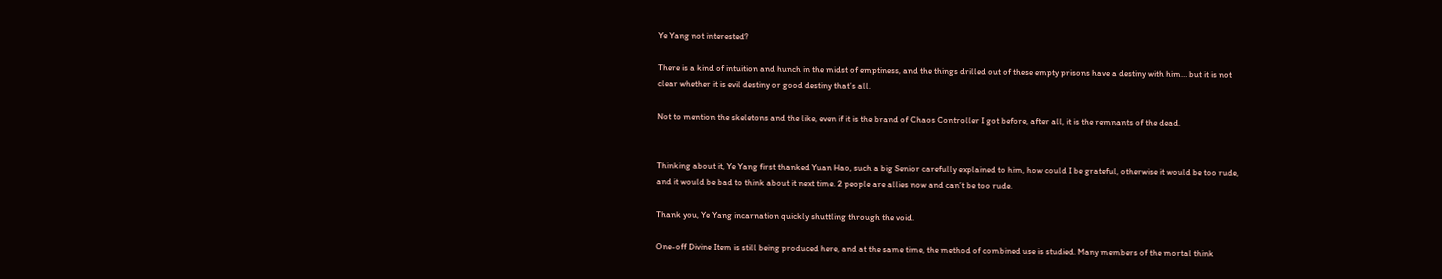Ye Yang not interested?

There is a kind of intuition and hunch in the midst of emptiness, and the things drilled out of these empty prisons have a destiny with him… but it is not clear whether it is evil destiny or good destiny that’s all.

Not to mention the skeletons and the like, even if it is the brand of Chaos Controller I got before, after all, it is the remnants of the dead.


Thinking about it, Ye Yang first thanked Yuan Hao, such a big Senior carefully explained to him, how could I be grateful, otherwise it would be too rude, and it would be bad to think about it next time. 2 people are allies now and can’t be too rude.

Thank you, Ye Yang incarnation quickly shuttling through the void.

One-off Divine Item is still being produced here, and at the same time, the method of combined use is studied. Many members of the mortal think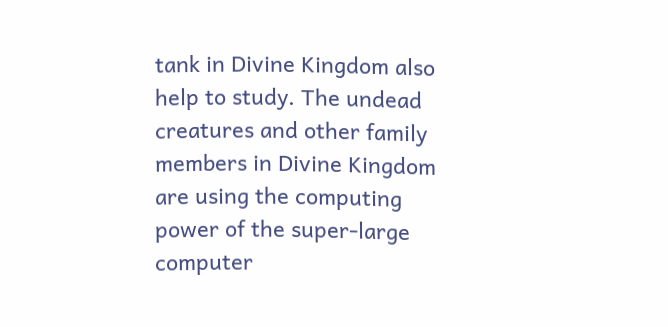tank in Divine Kingdom also help to study. The undead creatures and other family members in Divine Kingdom are using the computing power of the super-large computer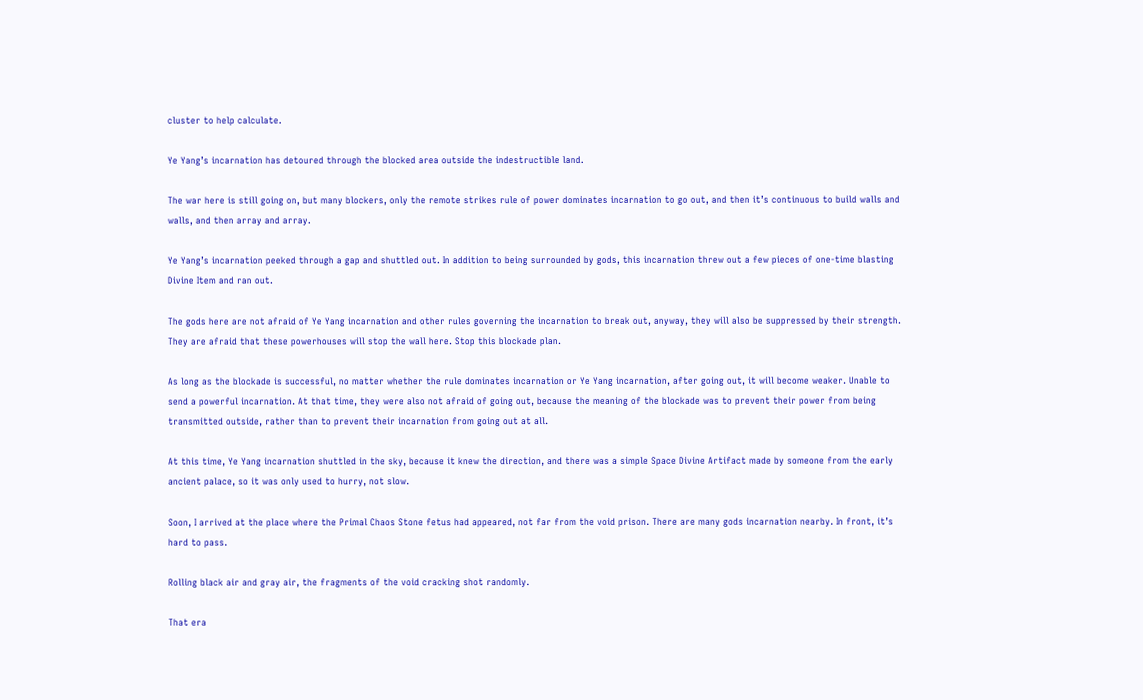cluster to help calculate.

Ye Yang’s incarnation has detoured through the blocked area outside the indestructible land.

The war here is still going on, but many blockers, only the remote strikes rule of power dominates incarnation to go out, and then it’s continuous to build walls and walls, and then array and array.

Ye Yang’s incarnation peeked through a gap and shuttled out. In addition to being surrounded by gods, this incarnation threw out a few pieces of one-time blasting Divine Item and ran out.

The gods here are not afraid of Ye Yang incarnation and other rules governing the incarnation to break out, anyway, they will also be suppressed by their strength. They are afraid that these powerhouses will stop the wall here. Stop this blockade plan.

As long as the blockade is successful, no matter whether the rule dominates incarnation or Ye Yang incarnation, after going out, it will become weaker. Unable to send a powerful incarnation. At that time, they were also not afraid of going out, because the meaning of the blockade was to prevent their power from being transmitted outside, rather than to prevent their incarnation from going out at all.

At this time, Ye Yang incarnation shuttled in the sky, because it knew the direction, and there was a simple Space Divine Artifact made by someone from the early ancient palace, so it was only used to hurry, not slow.

Soon, I arrived at the place where the Primal Chaos Stone fetus had appeared, not far from the void prison. There are many gods incarnation nearby. In front, it’s hard to pass.

Rolling black air and gray air, the fragments of the void cracking shot randomly.

That era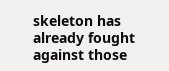skeleton has already fought against those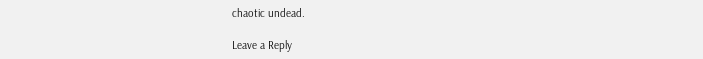chaotic undead.

Leave a Reply